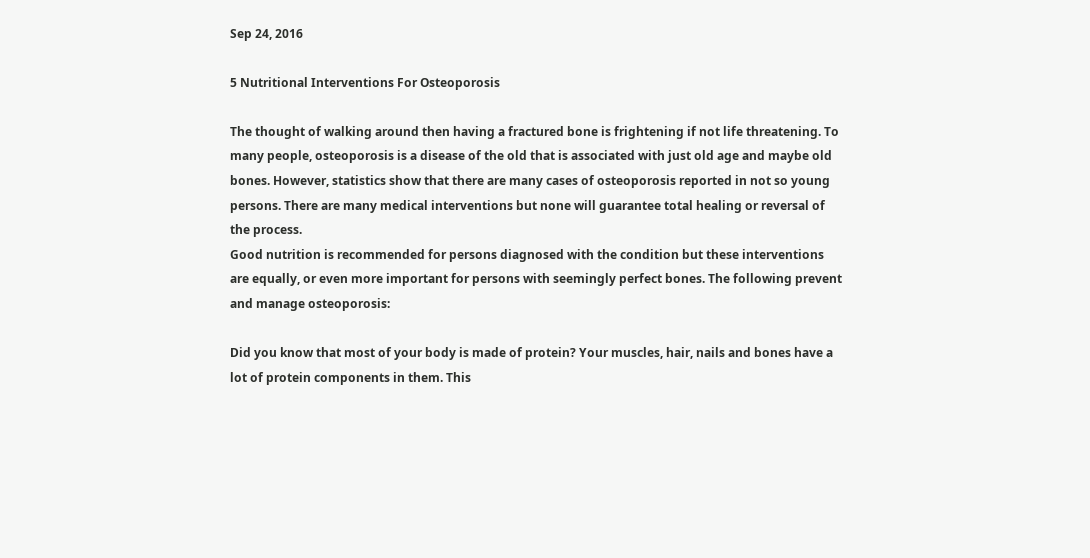Sep 24, 2016

5 Nutritional Interventions For Osteoporosis

The thought of walking around then having a fractured bone is frightening if not life threatening. To many people, osteoporosis is a disease of the old that is associated with just old age and maybe old bones. However, statistics show that there are many cases of osteoporosis reported in not so young persons. There are many medical interventions but none will guarantee total healing or reversal of the process.
Good nutrition is recommended for persons diagnosed with the condition but these interventions are equally, or even more important for persons with seemingly perfect bones. The following prevent and manage osteoporosis:

Did you know that most of your body is made of protein? Your muscles, hair, nails and bones have a lot of protein components in them. This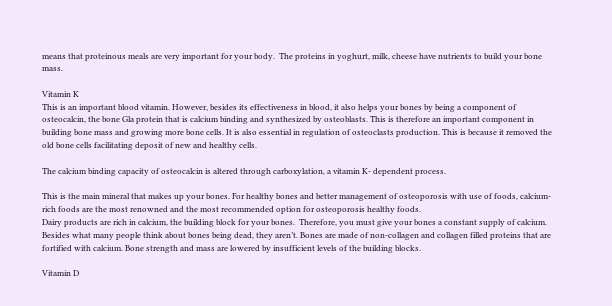means that proteinous meals are very important for your body.  The proteins in yoghurt, milk, cheese have nutrients to build your bone mass.

Vitamin K
This is an important blood vitamin. However, besides its effectiveness in blood, it also helps your bones by being a component of osteocalcin, the bone Gla protein that is calcium binding and synthesized by osteoblasts. This is therefore an important component in building bone mass and growing more bone cells. It is also essential in regulation of osteoclasts production. This is because it removed the old bone cells facilitating deposit of new and healthy cells.

The calcium binding capacity of osteocalcin is altered through carboxylation, a vitamin K- dependent process.

This is the main mineral that makes up your bones. For healthy bones and better management of osteoporosis with use of foods, calcium-rich foods are the most renowned and the most recommended option for osteoporosis healthy foods.
Dairy products are rich in calcium, the building block for your bones.  Therefore, you must give your bones a constant supply of calcium. Besides what many people think about bones being dead, they aren’t. Bones are made of non-collagen and collagen filled proteins that are fortified with calcium. Bone strength and mass are lowered by insufficient levels of the building blocks.

Vitamin D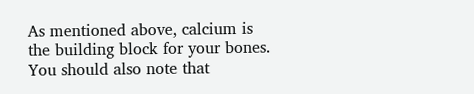As mentioned above, calcium is the building block for your bones. You should also note that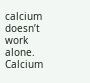calcium doesn’t work alone. Calcium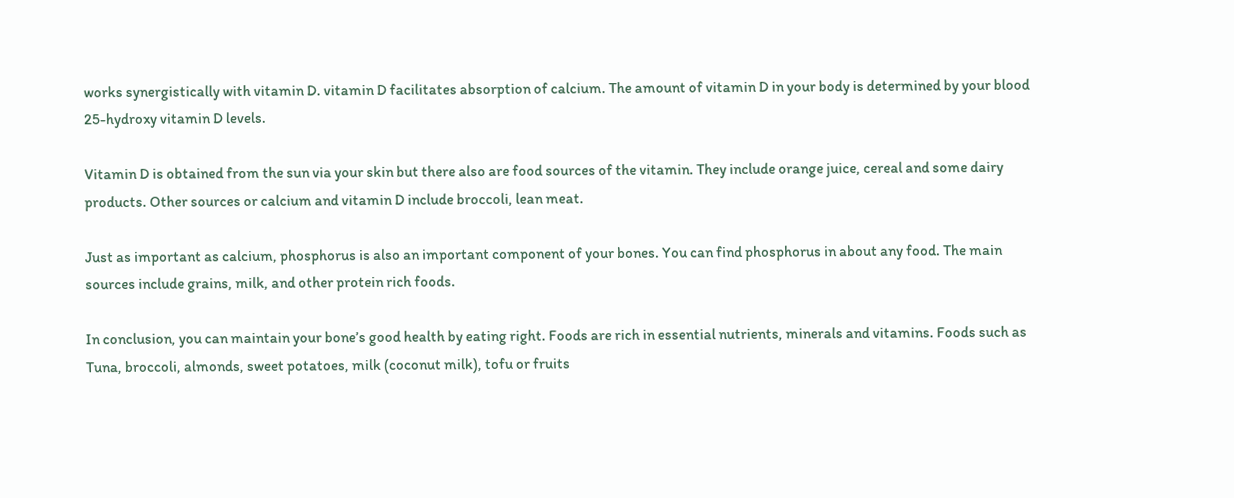works synergistically with vitamin D. vitamin D facilitates absorption of calcium. The amount of vitamin D in your body is determined by your blood 25-hydroxy vitamin D levels.

Vitamin D is obtained from the sun via your skin but there also are food sources of the vitamin. They include orange juice, cereal and some dairy products. Other sources or calcium and vitamin D include broccoli, lean meat.

Just as important as calcium, phosphorus is also an important component of your bones. You can find phosphorus in about any food. The main sources include grains, milk, and other protein rich foods.

In conclusion, you can maintain your bone’s good health by eating right. Foods are rich in essential nutrients, minerals and vitamins. Foods such as Tuna, broccoli, almonds, sweet potatoes, milk (coconut milk), tofu or fruits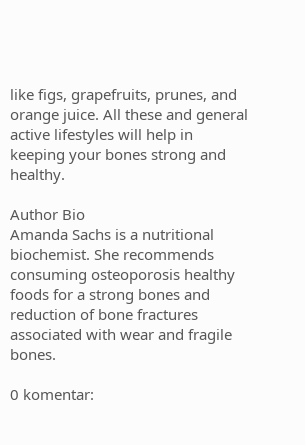like figs, grapefruits, prunes, and orange juice. All these and general active lifestyles will help in keeping your bones strong and healthy.

Author Bio
Amanda Sachs is a nutritional biochemist. She recommends consuming osteoporosis healthy foods for a strong bones and reduction of bone fractures associated with wear and fragile bones.

0 komentar: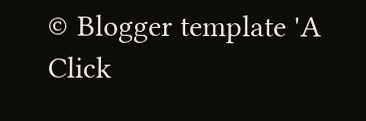© Blogger template 'A Click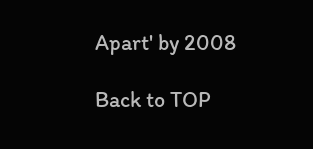Apart' by 2008

Back to TOP